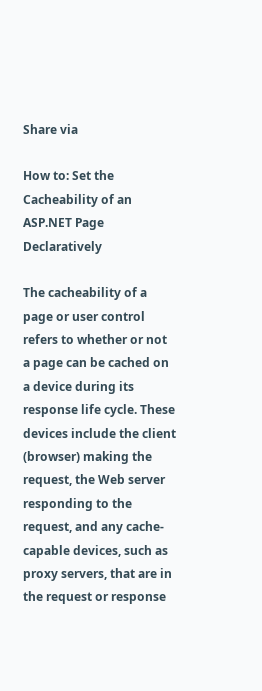Share via

How to: Set the Cacheability of an ASP.NET Page Declaratively

The cacheability of a page or user control refers to whether or not a page can be cached on a device during its response life cycle. These devices include the client (browser) making the request, the Web server responding to the request, and any cache-capable devices, such as proxy servers, that are in the request or response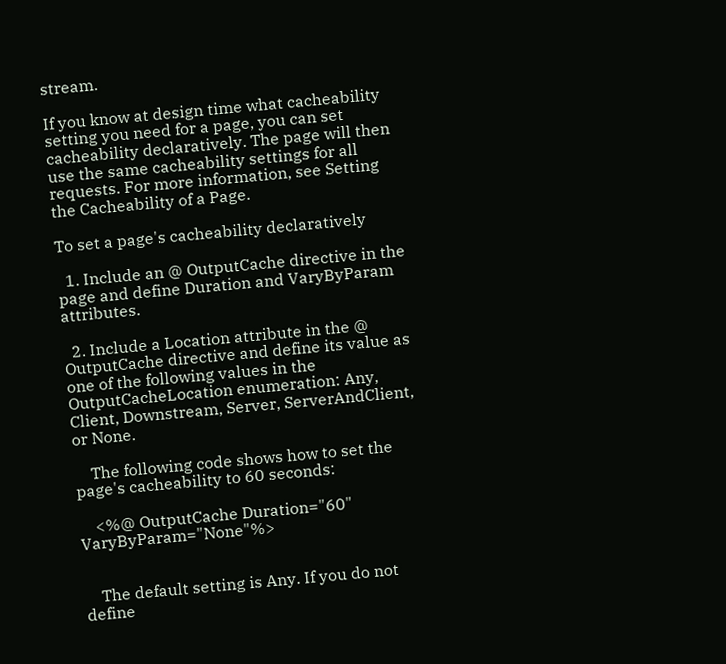stream.

If you know at design time what cacheability setting you need for a page, you can set cacheability declaratively. The page will then use the same cacheability settings for all requests. For more information, see Setting the Cacheability of a Page.

To set a page's cacheability declaratively

  1. Include an @ OutputCache directive in the page and define Duration and VaryByParam attributes.

  2. Include a Location attribute in the @ OutputCache directive and define its value as one of the following values in the OutputCacheLocation enumeration: Any, Client, Downstream, Server, ServerAndClient, or None.

    The following code shows how to set the page's cacheability to 60 seconds:

    <%@ OutputCache Duration="60" VaryByParam="None"%>


    The default setting is Any. If you do not define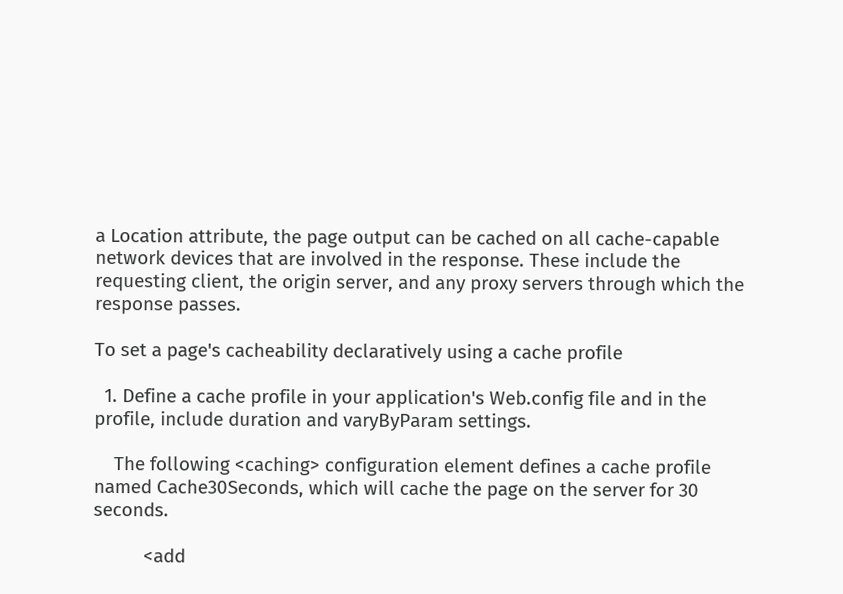a Location attribute, the page output can be cached on all cache-capable network devices that are involved in the response. These include the requesting client, the origin server, and any proxy servers through which the response passes.

To set a page's cacheability declaratively using a cache profile

  1. Define a cache profile in your application's Web.config file and in the profile, include duration and varyByParam settings.

    The following <caching> configuration element defines a cache profile named Cache30Seconds, which will cache the page on the server for 30 seconds.

          <add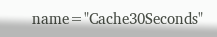name="Cache30Seconds"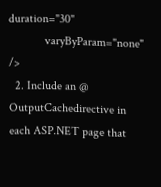duration="30"
            varyByParam="none" />
  2. Include an @ OutputCachedirective in each ASP.NET page that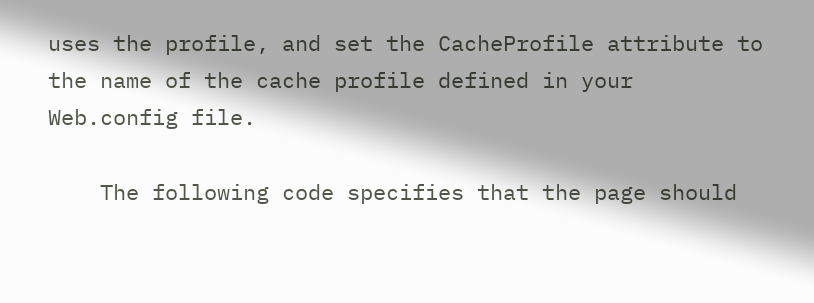uses the profile, and set the CacheProfile attribute to the name of the cache profile defined in your Web.config file.

    The following code specifies that the page should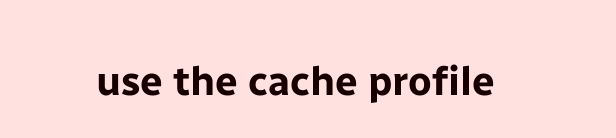use the cache profile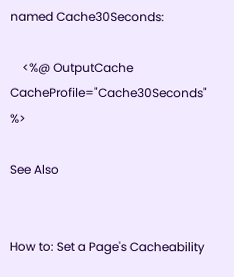named Cache30Seconds:

    <%@ OutputCache CacheProfile="Cache30Seconds" %>

See Also


How to: Set a Page's Cacheability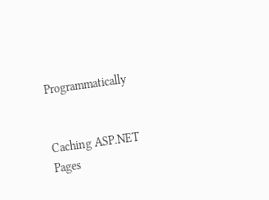Programmatically


Caching ASP.NET Pages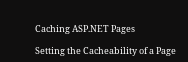Caching ASP.NET Pages

Setting the Cacheability of a Page